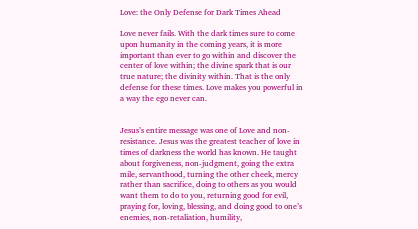Love: the Only Defense for Dark Times Ahead

Love never fails. With the dark times sure to come upon humanity in the coming years, it is more important than ever to go within and discover the center of love within; the divine spark that is our true nature; the divinity within. That is the only defense for these times. Love makes you powerful in a way the ego never can.


Jesus’s entire message was one of Love and non-resistance. Jesus was the greatest teacher of love in times of darkness the world has known. He taught about forgiveness, non-judgment, going the extra mile, servanthood, turning the other cheek, mercy rather than sacrifice, doing to others as you would want them to do to you, returning good for evil, praying for, loving, blessing, and doing good to one’s enemies, non-retaliation, humility,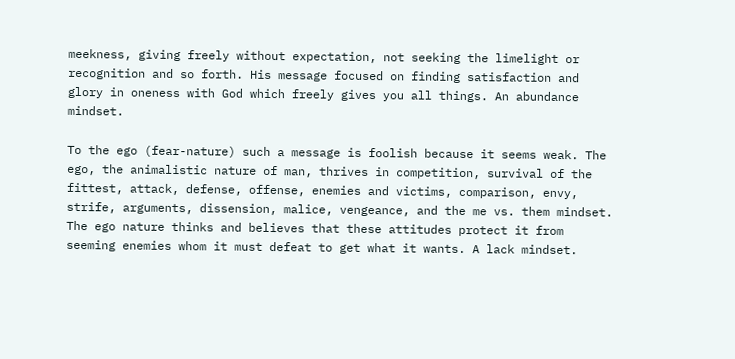meekness, giving freely without expectation, not seeking the limelight or recognition and so forth. His message focused on finding satisfaction and glory in oneness with God which freely gives you all things. An abundance mindset.

To the ego (fear-nature) such a message is foolish because it seems weak. The ego, the animalistic nature of man, thrives in competition, survival of the fittest, attack, defense, offense, enemies and victims, comparison, envy, strife, arguments, dissension, malice, vengeance, and the me vs. them mindset. The ego nature thinks and believes that these attitudes protect it from seeming enemies whom it must defeat to get what it wants. A lack mindset.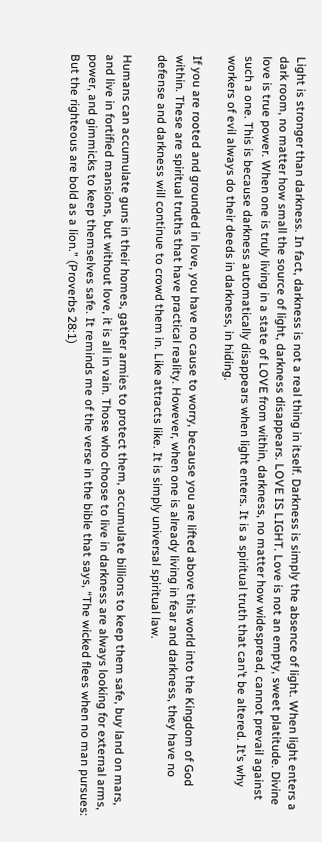Light is stronger than darkness. In fact, darkness is not a real thing in itself. Darkness is simply the absence of light. When light enters a dark room, no matter how small the source of light, darkness disappears. LOVE IS LIGHT. Love is not an empty, sweet platitude. Divine love is true power. When one is truly living in a state of LOVE from within, darkness, no matter how widespread, cannot prevail against such a one. This is because darkness automatically disappears when light enters. It is a spiritual truth that can’t be altered. It’s why workers of evil always do their deeds in darkness, in hiding.

If you are rooted and grounded in love, you have no cause to worry, because you are lifted above this world into the Kingdom of God within. These are spiritual truths that have practical reality. However, when one is already living in fear and darkness, they have no defense and darkness will continue to crowd them in. Like attracts like. It is simply universal spiritual law.

Humans can accumulate guns in their homes, gather armies to protect them, accumulate billions to keep them safe, buy land on mars, and live in fortified mansions, but without love, it is all in vain. Those who choose to live in darkness are always looking for external arms, power, and gimmicks to keep themselves safe. It reminds me of the verse in the bible that says, “The wicked flees when no man pursues: But the righteous are bold as a lion.” (Proverbs 28:1)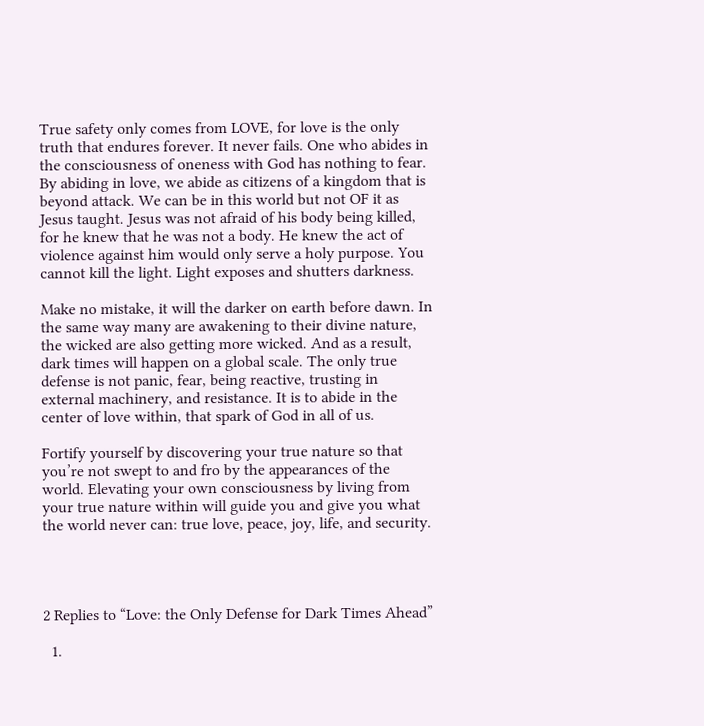True safety only comes from LOVE, for love is the only truth that endures forever. It never fails. One who abides in the consciousness of oneness with God has nothing to fear. By abiding in love, we abide as citizens of a kingdom that is beyond attack. We can be in this world but not OF it as Jesus taught. Jesus was not afraid of his body being killed, for he knew that he was not a body. He knew the act of violence against him would only serve a holy purpose. You cannot kill the light. Light exposes and shutters darkness.

Make no mistake, it will the darker on earth before dawn. In the same way many are awakening to their divine nature, the wicked are also getting more wicked. And as a result, dark times will happen on a global scale. The only true defense is not panic, fear, being reactive, trusting in external machinery, and resistance. It is to abide in the center of love within, that spark of God in all of us.

Fortify yourself by discovering your true nature so that you’re not swept to and fro by the appearances of the world. Elevating your own consciousness by living from your true nature within will guide you and give you what the world never can: true love, peace, joy, life, and security.




2 Replies to “Love: the Only Defense for Dark Times Ahead”

  1.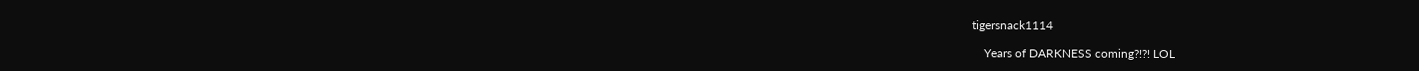tigersnack1114

    Years of DARKNESS coming?!?! LOL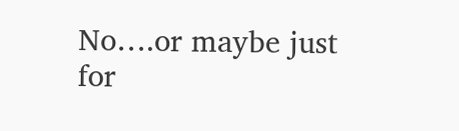No….or maybe just for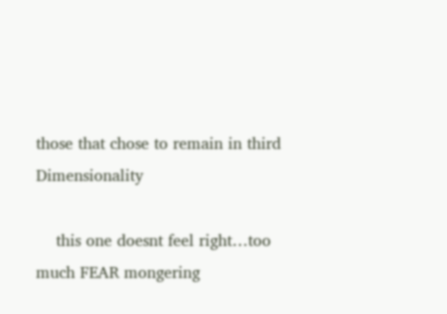those that chose to remain in third Dimensionality

    this one doesnt feel right…too much FEAR mongering